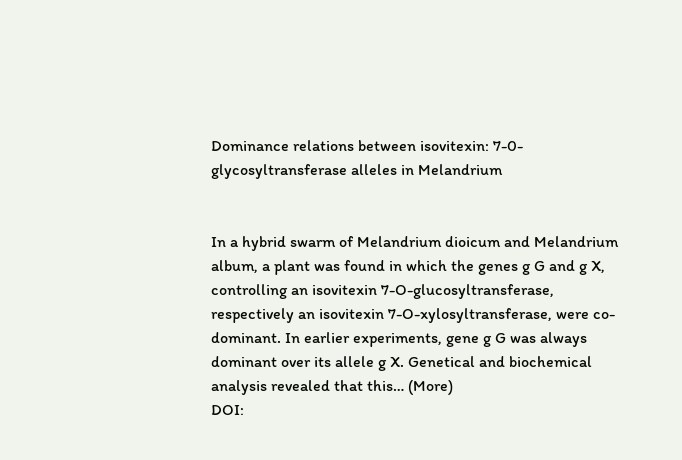Dominance relations between isovitexin: 7-0-glycosyltransferase alleles in Melandrium


In a hybrid swarm of Melandrium dioicum and Melandrium album, a plant was found in which the genes g G and g X, controlling an isovitexin 7-O-glucosyltransferase, respectively an isovitexin 7-O-xylosyltransferase, were co-dominant. In earlier experiments, gene g G was always dominant over its allele g X. Genetical and biochemical analysis revealed that this… (More)
DOI: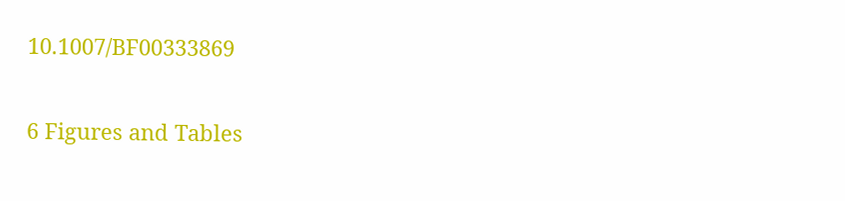10.1007/BF00333869


6 Figures and Tables